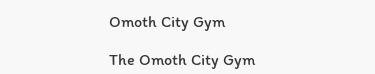Omoth City Gym

The Omoth City Gym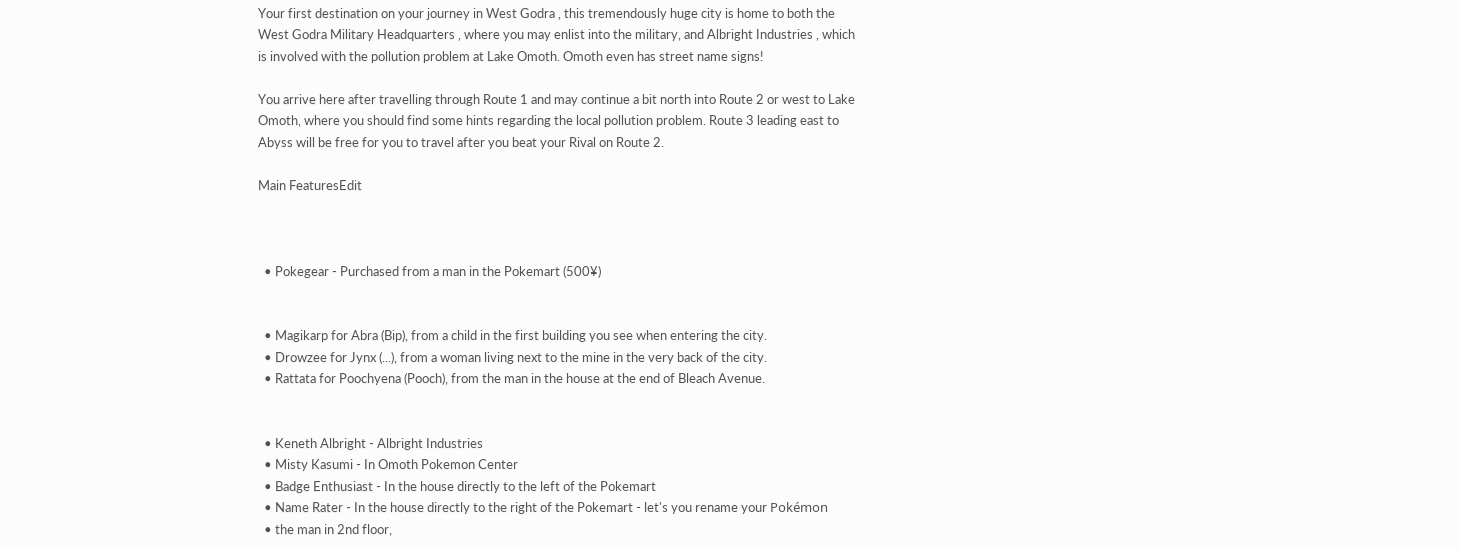Your first destination on your journey in West Godra , this tremendously huge city is home to both the West Godra Military Headquarters , where you may enlist into the military, and Albright Industries , which is involved with the pollution problem at Lake Omoth. Omoth even has street name signs!

You arrive here after travelling through Route 1 and may continue a bit north into Route 2 or west to Lake Omoth, where you should find some hints regarding the local pollution problem. Route 3 leading east to Abyss will be free for you to travel after you beat your Rival on Route 2.

Main FeaturesEdit



  • Pokegear - Purchased from a man in the Pokemart (500¥)


  • Magikarp for Abra (Bip), from a child in the first building you see when entering the city.
  • Drowzee for Jynx (...), from a woman living next to the mine in the very back of the city.
  • Rattata for Poochyena (Pooch), from the man in the house at the end of Bleach Avenue.


  • Keneth Albright - Albright Industries
  • Misty Kasumi - In Omoth Pokemon Center
  • Badge Enthusiast - In the house directly to the left of the Pokemart
  • Name Rater - In the house directly to the right of the Pokemart - let's you rename your Pokémon
  • the man in 2nd floor,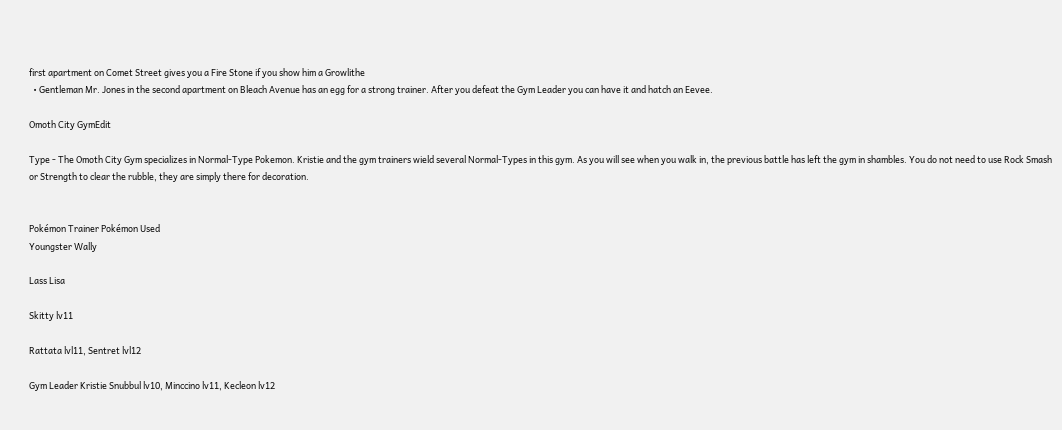first apartment on Comet Street gives you a Fire Stone if you show him a Growlithe
  • Gentleman Mr. Jones in the second apartment on Bleach Avenue has an egg for a strong trainer. After you defeat the Gym Leader you can have it and hatch an Eevee.

Omoth City GymEdit

Type - The Omoth City Gym specializes in Normal-Type Pokemon. Kristie and the gym trainers wield several Normal-Types in this gym. As you will see when you walk in, the previous battle has left the gym in shambles. You do not need to use Rock Smash or Strength to clear the rubble, they are simply there for decoration.


Pokémon Trainer Pokémon Used
Youngster Wally

Lass Lisa

Skitty lv11

Rattata lvl11, Sentret lvl12

Gym Leader Kristie Snubbul lv10, Minccino lv11, Kecleon lv12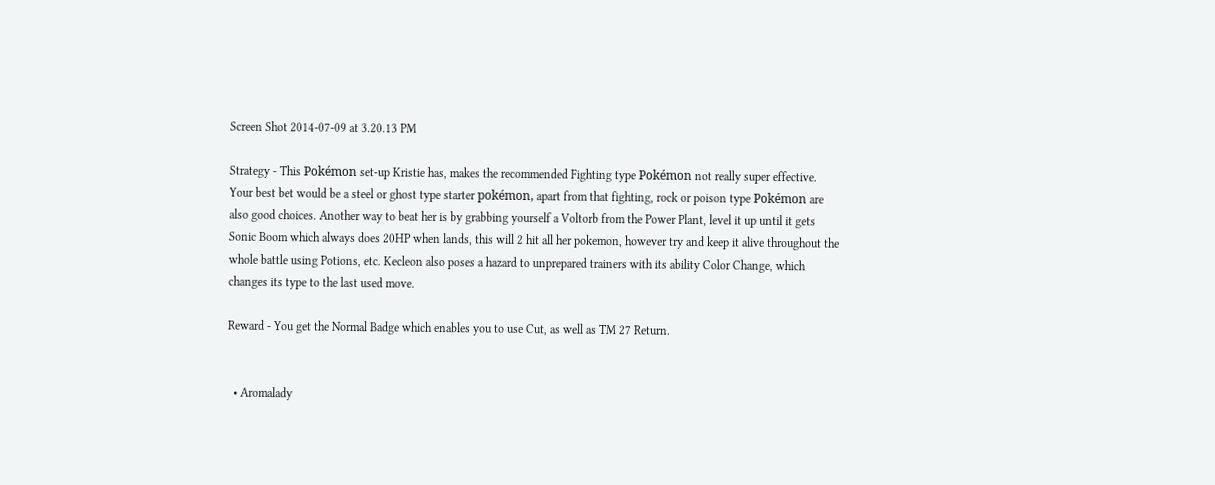Screen Shot 2014-07-09 at 3.20.13 PM

Strategy - This Pokémon set-up Kristie has, makes the recommended Fighting type Pokémon not really super effective. Your best bet would be a steel or ghost type starter pokémon, apart from that fighting, rock or poison type Pokémon are also good choices. Another way to beat her is by grabbing yourself a Voltorb from the Power Plant, level it up until it gets Sonic Boom which always does 20HP when lands, this will 2 hit all her pokemon, however try and keep it alive throughout the whole battle using Potions, etc. Kecleon also poses a hazard to unprepared trainers with its ability Color Change, which changes its type to the last used move.

Reward - You get the Normal Badge which enables you to use Cut, as well as TM 27 Return.


  • Aromalady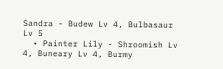Sandra - Budew Lv 4, Bulbasaur Lv 5
  • Painter Lily - Shroomish Lv 4, Buneary Lv 4, Burmy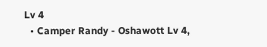Lv 4
  • Camper Randy - Oshawott Lv 4,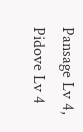Pansage Lv 4, Pidove Lv 4